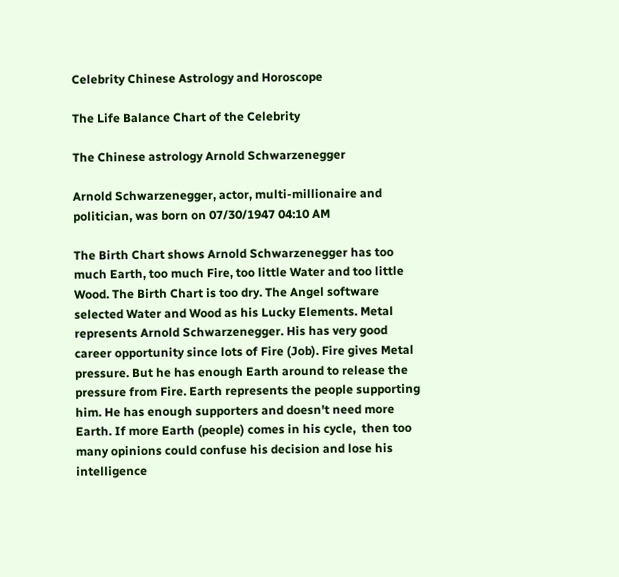Celebrity Chinese Astrology and Horoscope

The Life Balance Chart of the Celebrity

The Chinese astrology Arnold Schwarzenegger

Arnold Schwarzenegger, actor, multi-millionaire and politician, was born on 07/30/1947 04:10 AM

The Birth Chart shows Arnold Schwarzenegger has too much Earth, too much Fire, too little Water and too little Wood. The Birth Chart is too dry. The Angel software selected Water and Wood as his Lucky Elements. Metal represents Arnold Schwarzenegger. His has very good career opportunity since lots of Fire (Job). Fire gives Metal pressure. But he has enough Earth around to release the pressure from Fire. Earth represents the people supporting him. He has enough supporters and doesn't need more Earth. If more Earth (people) comes in his cycle,  then too many opinions could confuse his decision and lose his intelligence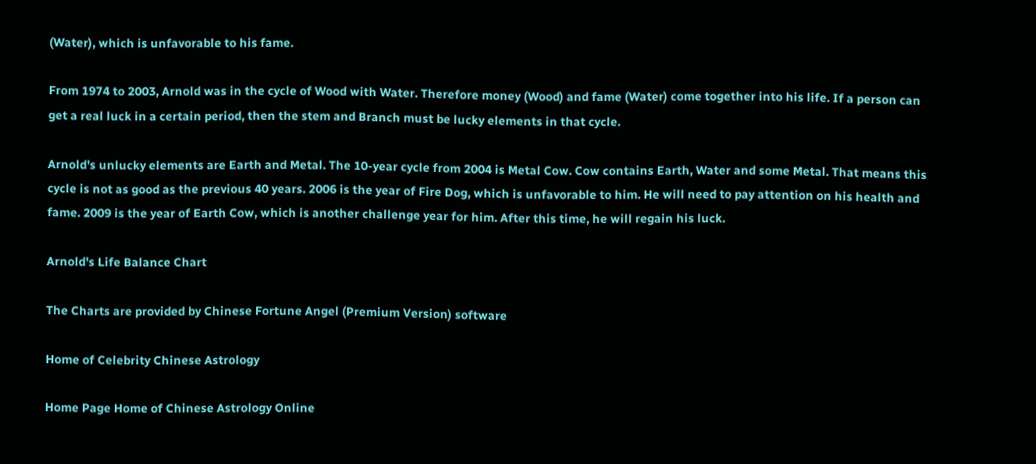(Water), which is unfavorable to his fame.

From 1974 to 2003, Arnold was in the cycle of Wood with Water. Therefore money (Wood) and fame (Water) come together into his life. If a person can get a real luck in a certain period, then the stem and Branch must be lucky elements in that cycle.

Arnold's unlucky elements are Earth and Metal. The 10-year cycle from 2004 is Metal Cow. Cow contains Earth, Water and some Metal. That means this cycle is not as good as the previous 40 years. 2006 is the year of Fire Dog, which is unfavorable to him. He will need to pay attention on his health and fame. 2009 is the year of Earth Cow, which is another challenge year for him. After this time, he will regain his luck.

Arnold's Life Balance Chart

The Charts are provided by Chinese Fortune Angel (Premium Version) software

Home of Celebrity Chinese Astrology

Home Page Home of Chinese Astrology Online